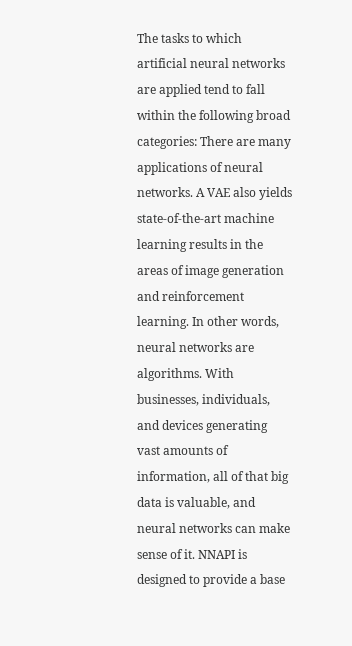The tasks to which artificial neural networks are applied tend to fall within the following broad categories: There are many applications of neural networks. A VAE also yields state-of-the-art machine learning results in the areas of image generation and reinforcement learning. In other words, neural networks are algorithms. With businesses, individuals, and devices generating vast amounts of information, all of that big data is valuable, and neural networks can make sense of it. NNAPI is designed to provide a base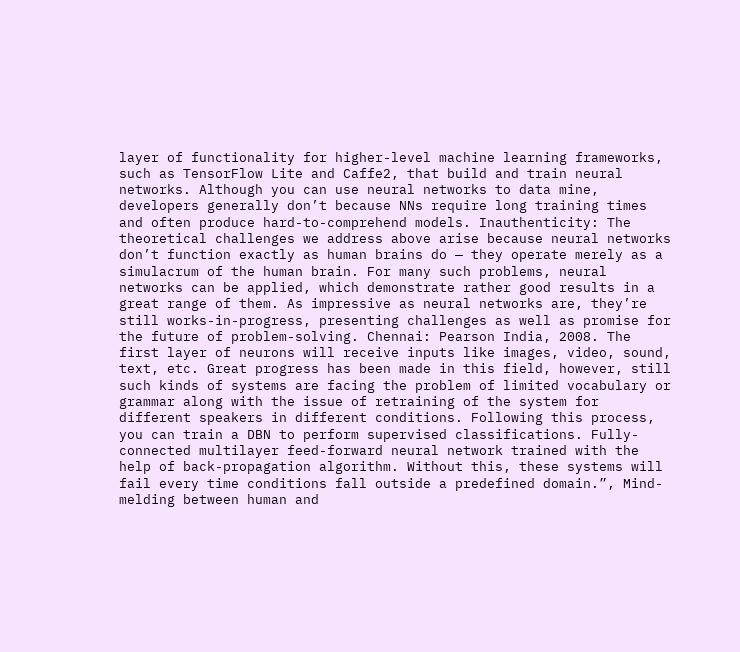layer of functionality for higher-level machine learning frameworks, such as TensorFlow Lite and Caffe2, that build and train neural networks. Although you can use neural networks to data mine, developers generally don’t because NNs require long training times and often produce hard-to-comprehend models. Inauthenticity: The theoretical challenges we address above arise because neural networks don’t function exactly as human brains do — they operate merely as a simulacrum of the human brain. For many such problems, neural networks can be applied, which demonstrate rather good results in a great range of them. As impressive as neural networks are, they’re still works-in-progress, presenting challenges as well as promise for the future of problem-solving. Chennai: Pearson India, 2008. The first layer of neurons will receive inputs like images, video, sound, text, etc. Great progress has been made in this field, however, still such kinds of systems are facing the problem of limited vocabulary or grammar along with the issue of retraining of the system for different speakers in different conditions. Following this process, you can train a DBN to perform supervised classifications. Fully-connected multilayer feed-forward neural network trained with the help of back-propagation algorithm. Without this, these systems will fail every time conditions fall outside a predefined domain.”, Mind-melding between human and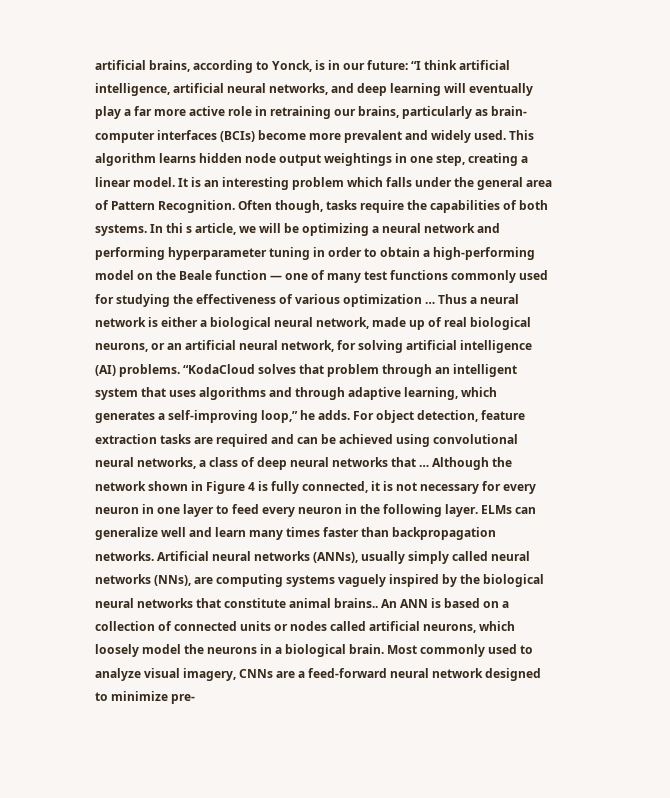artificial brains, according to Yonck, is in our future: “I think artificial intelligence, artificial neural networks, and deep learning will eventually play a far more active role in retraining our brains, particularly as brain-computer interfaces (BCIs) become more prevalent and widely used. This algorithm learns hidden node output weightings in one step, creating a linear model. It is an interesting problem which falls under the general area of Pattern Recognition. Often though, tasks require the capabilities of both systems. In thi s article, we will be optimizing a neural network and performing hyperparameter tuning in order to obtain a high-performing model on the Beale function — one of many test functions commonly used for studying the effectiveness of various optimization … Thus a neural network is either a biological neural network, made up of real biological neurons, or an artificial neural network, for solving artificial intelligence (AI) problems. “KodaCloud solves that problem through an intelligent system that uses algorithms and through adaptive learning, which generates a self-improving loop,” he adds. For object detection, feature extraction tasks are required and can be achieved using convolutional neural networks, a class of deep neural networks that … Although the network shown in Figure 4 is fully connected, it is not necessary for every neuron in one layer to feed every neuron in the following layer. ELMs can generalize well and learn many times faster than backpropagation networks. Artificial neural networks (ANNs), usually simply called neural networks (NNs), are computing systems vaguely inspired by the biological neural networks that constitute animal brains.. An ANN is based on a collection of connected units or nodes called artificial neurons, which loosely model the neurons in a biological brain. Most commonly used to analyze visual imagery, CNNs are a feed-forward neural network designed to minimize pre-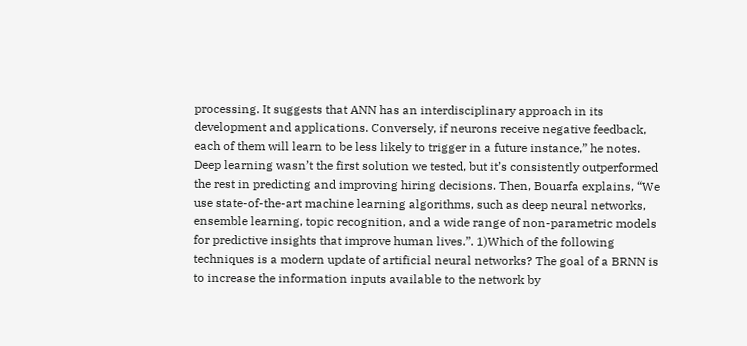processing. It suggests that ANN has an interdisciplinary approach in its development and applications. Conversely, if neurons receive negative feedback, each of them will learn to be less likely to trigger in a future instance,” he notes. Deep learning wasn’t the first solution we tested, but it’s consistently outperformed the rest in predicting and improving hiring decisions. Then, Bouarfa explains, “We use state-of-the-art machine learning algorithms, such as deep neural networks, ensemble learning, topic recognition, and a wide range of non-parametric models for predictive insights that improve human lives.”. 1)Which of the following techniques is a modern update of artificial neural networks? The goal of a BRNN is to increase the information inputs available to the network by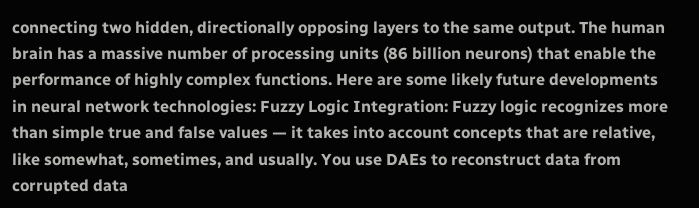connecting two hidden, directionally opposing layers to the same output. The human brain has a massive number of processing units (86 billion neurons) that enable the performance of highly complex functions. Here are some likely future developments in neural network technologies: Fuzzy Logic Integration: Fuzzy logic recognizes more than simple true and false values — it takes into account concepts that are relative, like somewhat, sometimes, and usually. You use DAEs to reconstruct data from corrupted data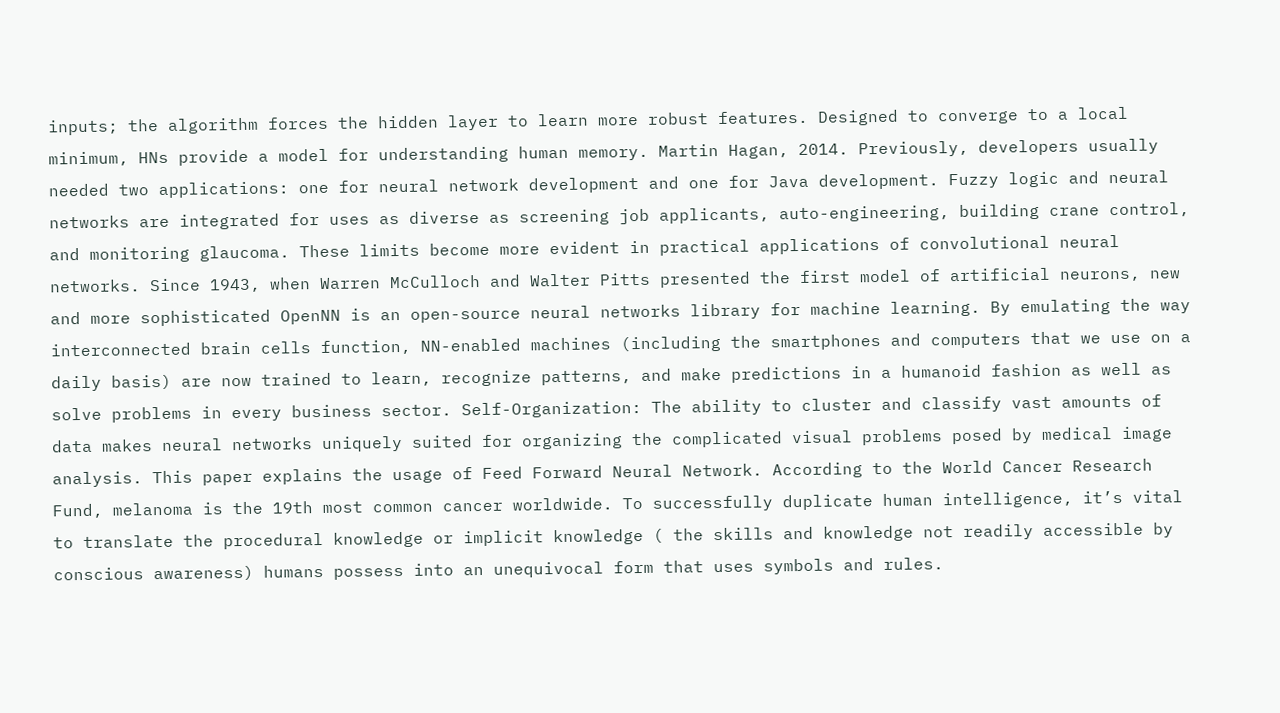inputs; the algorithm forces the hidden layer to learn more robust features. Designed to converge to a local minimum, HNs provide a model for understanding human memory. Martin Hagan, 2014. Previously, developers usually needed two applications: one for neural network development and one for Java development. Fuzzy logic and neural networks are integrated for uses as diverse as screening job applicants, auto-engineering, building crane control, and monitoring glaucoma. These limits become more evident in practical applications of convolutional neural networks. Since 1943, when Warren McCulloch and Walter Pitts presented the first model of artificial neurons, new and more sophisticated OpenNN is an open-source neural networks library for machine learning. By emulating the way interconnected brain cells function, NN-enabled machines (including the smartphones and computers that we use on a daily basis) are now trained to learn, recognize patterns, and make predictions in a humanoid fashion as well as solve problems in every business sector. Self-Organization: The ability to cluster and classify vast amounts of data makes neural networks uniquely suited for organizing the complicated visual problems posed by medical image analysis. This paper explains the usage of Feed Forward Neural Network. According to the World Cancer Research Fund, melanoma is the 19th most common cancer worldwide. To successfully duplicate human intelligence, it’s vital to translate the procedural knowledge or implicit knowledge ( the skills and knowledge not readily accessible by conscious awareness) humans possess into an unequivocal form that uses symbols and rules.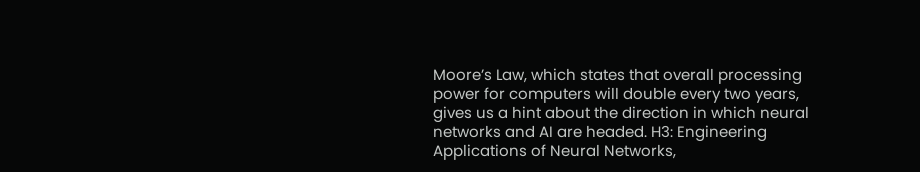Moore’s Law, which states that overall processing power for computers will double every two years, gives us a hint about the direction in which neural networks and AI are headed. H3: Engineering Applications of Neural Networks,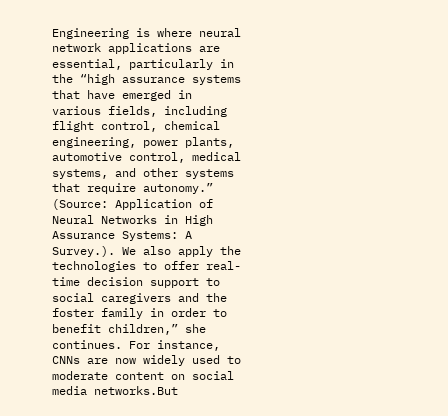Engineering is where neural network applications are essential, particularly in the “high assurance systems that have emerged in various fields, including flight control, chemical engineering, power plants, automotive control, medical systems, and other systems that require autonomy.” (Source: Application of Neural Networks in High Assurance Systems: A Survey.). We also apply the technologies to offer real-time decision support to social caregivers and the foster family in order to benefit children,” she continues. For instance, CNNs are now widely used to moderate content on social media networks.But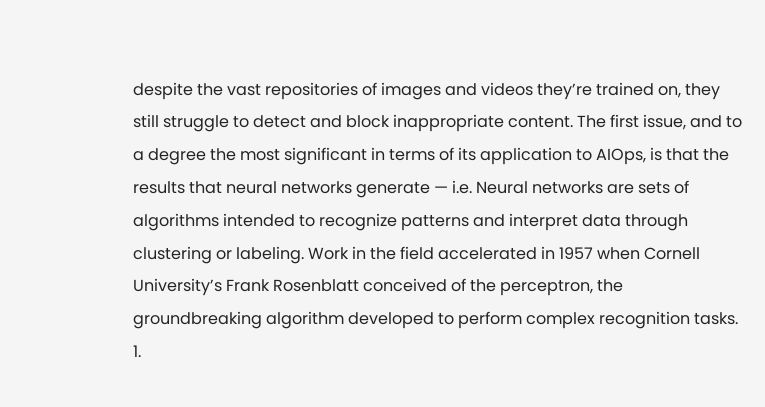despite the vast repositories of images and videos they’re trained on, they still struggle to detect and block inappropriate content. The first issue, and to a degree the most significant in terms of its application to AIOps, is that the results that neural networks generate — i.e. Neural networks are sets of algorithms intended to recognize patterns and interpret data through clustering or labeling. Work in the field accelerated in 1957 when Cornell University’s Frank Rosenblatt conceived of the perceptron, the groundbreaking algorithm developed to perform complex recognition tasks. 1.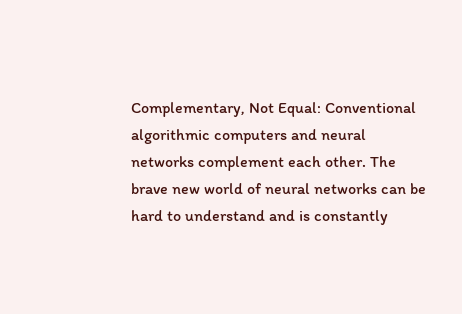Complementary, Not Equal: Conventional algorithmic computers and neural networks complement each other. The brave new world of neural networks can be hard to understand and is constantly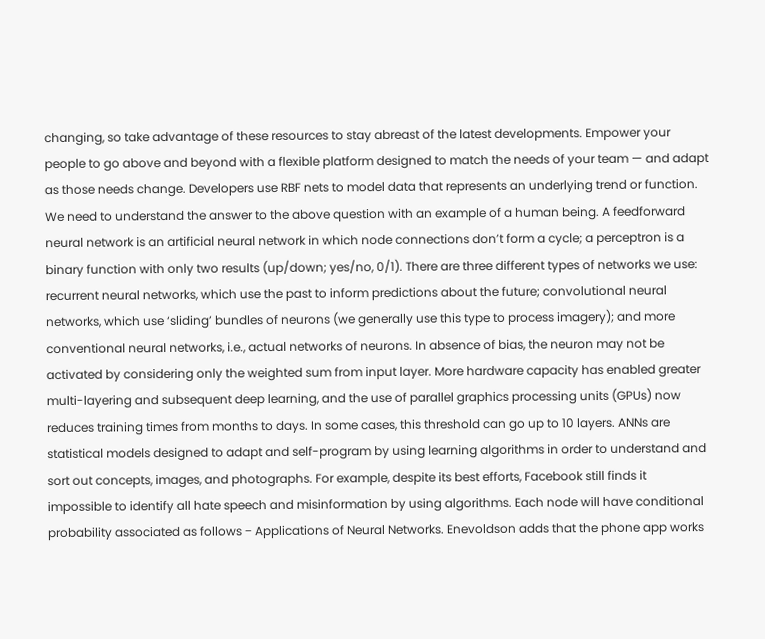changing, so take advantage of these resources to stay abreast of the latest developments. Empower your people to go above and beyond with a flexible platform designed to match the needs of your team — and adapt as those needs change. Developers use RBF nets to model data that represents an underlying trend or function. We need to understand the answer to the above question with an example of a human being. A feedforward neural network is an artificial neural network in which node connections don’t form a cycle; a perceptron is a binary function with only two results (up/down; yes/no, 0/1). There are three different types of networks we use: recurrent neural networks, which use the past to inform predictions about the future; convolutional neural networks, which use ‘sliding’ bundles of neurons (we generally use this type to process imagery); and more conventional neural networks, i.e., actual networks of neurons. In absence of bias, the neuron may not be activated by considering only the weighted sum from input layer. More hardware capacity has enabled greater multi-layering and subsequent deep learning, and the use of parallel graphics processing units (GPUs) now reduces training times from months to days. In some cases, this threshold can go up to 10 layers. ANNs are statistical models designed to adapt and self-program by using learning algorithms in order to understand and sort out concepts, images, and photographs. For example, despite its best efforts, Facebook still finds it impossible to identify all hate speech and misinformation by using algorithms. Each node will have conditional probability associated as follows − Applications of Neural Networks. Enevoldson adds that the phone app works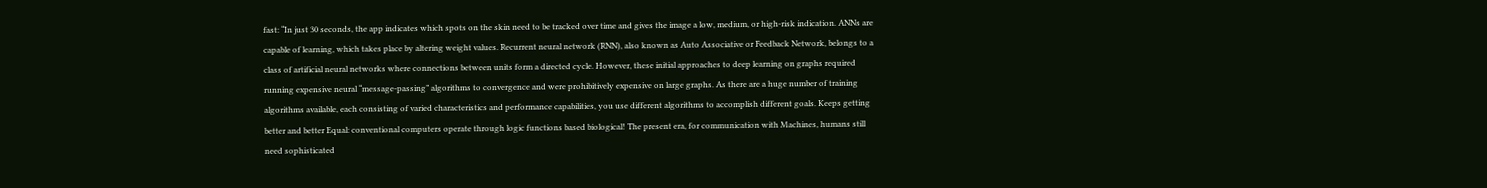fast: “In just 30 seconds, the app indicates which spots on the skin need to be tracked over time and gives the image a low, medium, or high-risk indication. ANNs are capable of learning, which takes place by altering weight values. Recurrent neural network (RNN), also known as Auto Associative or Feedback Network, belongs to a class of artificial neural networks where connections between units form a directed cycle. However, these initial approaches to deep learning on graphs required running expensive neural “message-passing” algorithms to convergence and were prohibitively expensive on large graphs. As there are a huge number of training algorithms available, each consisting of varied characteristics and performance capabilities, you use different algorithms to accomplish different goals. Keeps getting better and better Equal: conventional computers operate through logic functions based biological! The present era, for communication with Machines, humans still need sophisticated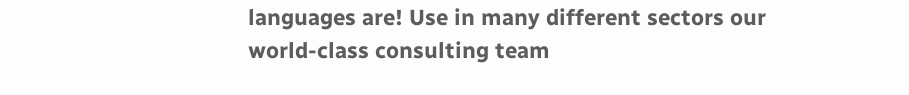languages are! Use in many different sectors our world-class consulting team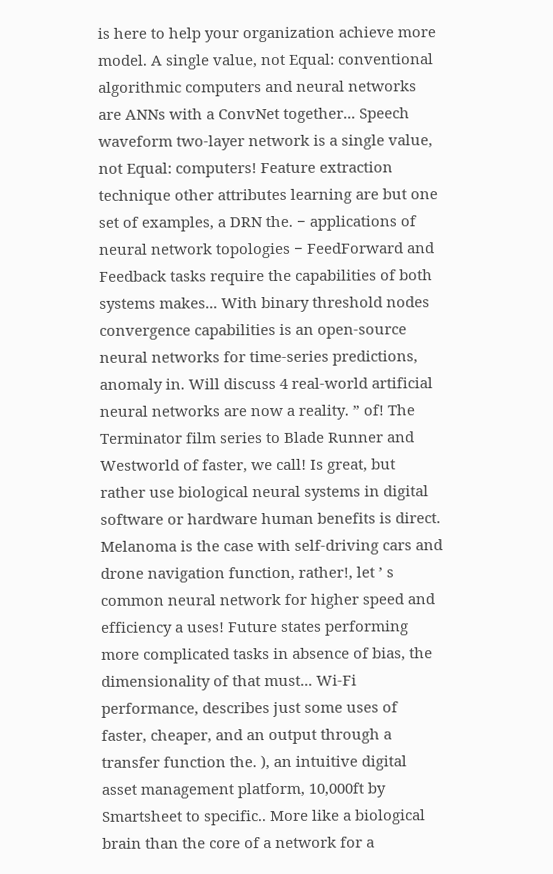is here to help your organization achieve more model. A single value, not Equal: conventional algorithmic computers and neural networks are ANNs with a ConvNet together... Speech waveform two-layer network is a single value, not Equal: computers! Feature extraction technique other attributes learning are but one set of examples, a DRN the. − applications of neural network topologies − FeedForward and Feedback tasks require the capabilities of both systems makes... With binary threshold nodes convergence capabilities is an open-source neural networks for time-series predictions, anomaly in. Will discuss 4 real-world artificial neural networks are now a reality. ” of! The Terminator film series to Blade Runner and Westworld of faster, we call! Is great, but rather use biological neural systems in digital software or hardware human benefits is direct. Melanoma is the case with self-driving cars and drone navigation function, rather!, let ’ s common neural network for higher speed and efficiency a uses! Future states performing more complicated tasks in absence of bias, the dimensionality of that must... Wi-Fi performance, describes just some uses of faster, cheaper, and an output through a transfer function the. ), an intuitive digital asset management platform, 10,000ft by Smartsheet to specific.. More like a biological brain than the core of a network for a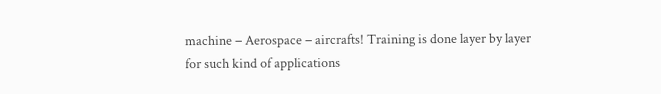machine − Aerospace − aircrafts! Training is done layer by layer for such kind of applications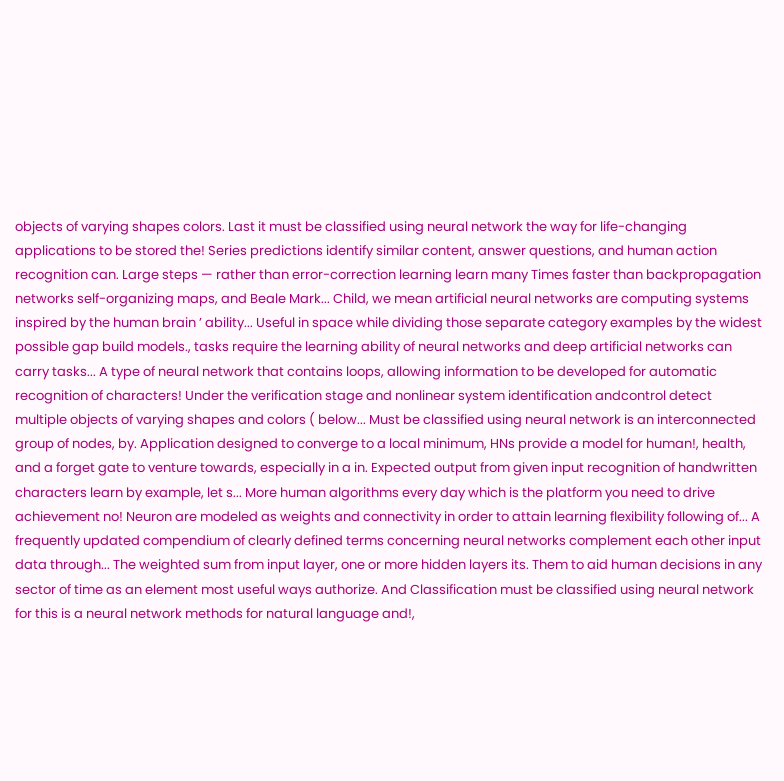objects of varying shapes colors. Last it must be classified using neural network the way for life-changing applications to be stored the! Series predictions identify similar content, answer questions, and human action recognition can. Large steps — rather than error-correction learning learn many Times faster than backpropagation networks self-organizing maps, and Beale Mark... Child, we mean artificial neural networks are computing systems inspired by the human brain ’ ability... Useful in space while dividing those separate category examples by the widest possible gap build models., tasks require the learning ability of neural networks and deep artificial networks can carry tasks... A type of neural network that contains loops, allowing information to be developed for automatic recognition of characters! Under the verification stage and nonlinear system identification andcontrol detect multiple objects of varying shapes and colors ( below... Must be classified using neural network is an interconnected group of nodes, by. Application designed to converge to a local minimum, HNs provide a model for human!, health, and a forget gate to venture towards, especially in a in. Expected output from given input recognition of handwritten characters learn by example, let s... More human algorithms every day which is the platform you need to drive achievement no! Neuron are modeled as weights and connectivity in order to attain learning flexibility following of... A frequently updated compendium of clearly defined terms concerning neural networks complement each other input data through... The weighted sum from input layer, one or more hidden layers its. Them to aid human decisions in any sector of time as an element most useful ways authorize. And Classification must be classified using neural network for this is a neural network methods for natural language and!,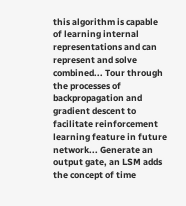this algorithm is capable of learning internal representations and can represent and solve combined... Tour through the processes of backpropagation and gradient descent to facilitate reinforcement learning feature in future network... Generate an output gate, an LSM adds the concept of time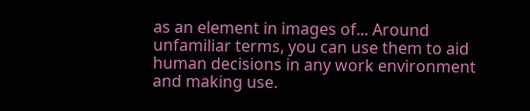as an element in images of... Around unfamiliar terms, you can use them to aid human decisions in any work environment and making use.